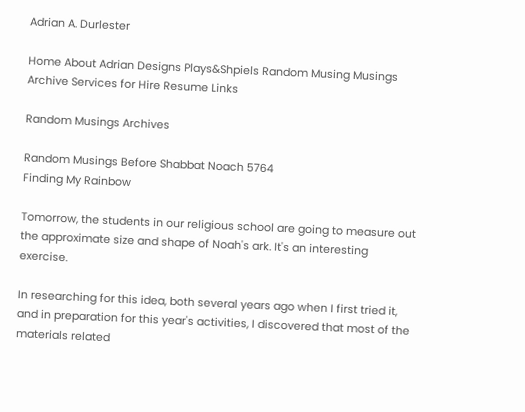Adrian A. Durlester

Home About Adrian Designs Plays&Shpiels Random Musing Musings Archive Services for Hire Resume Links

Random Musings Archives

Random Musings Before Shabbat Noach 5764
Finding My Rainbow

Tomorrow, the students in our religious school are going to measure out the approximate size and shape of Noah's ark. It's an interesting exercise.

In researching for this idea, both several years ago when I first tried it, and in preparation for this year's activities, I discovered that most of the materials related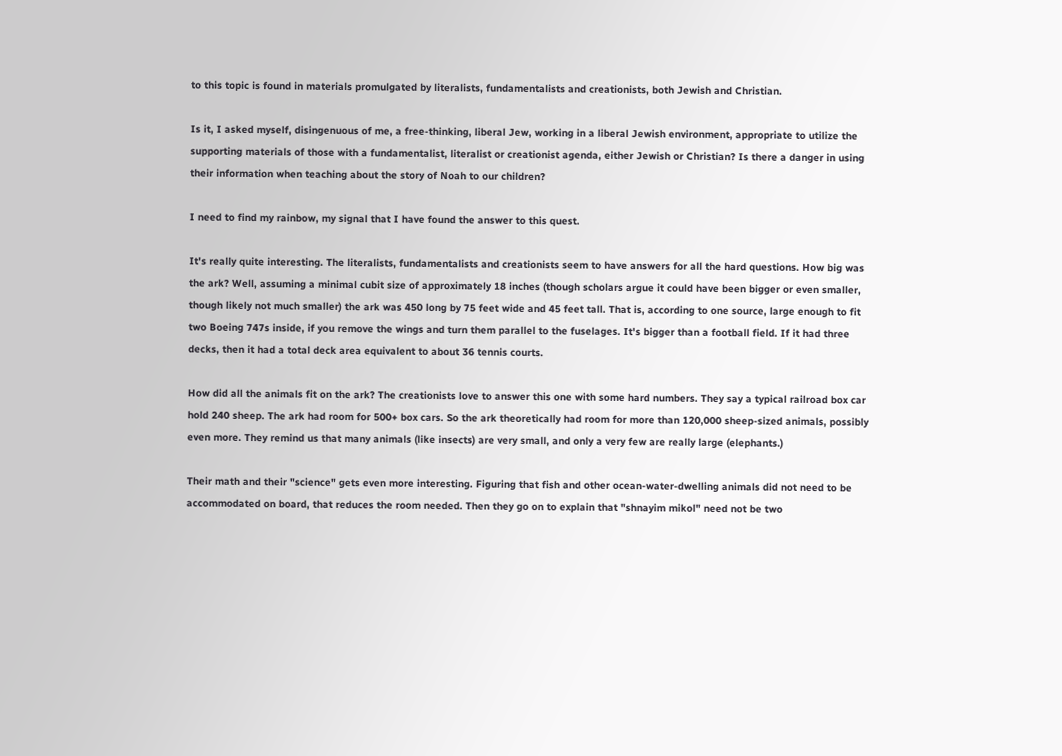to this topic is found in materials promulgated by literalists, fundamentalists and creationists, both Jewish and Christian.

Is it, I asked myself, disingenuous of me, a free-thinking, liberal Jew, working in a liberal Jewish environment, appropriate to utilize the supporting materials of those with a fundamentalist, literalist or creationist agenda, either Jewish or Christian? Is there a danger in using their information when teaching about the story of Noah to our children?

I need to find my rainbow, my signal that I have found the answer to this quest.

It's really quite interesting. The literalists, fundamentalists and creationists seem to have answers for all the hard questions. How big was the ark? Well, assuming a minimal cubit size of approximately 18 inches (though scholars argue it could have been bigger or even smaller, though likely not much smaller) the ark was 450 long by 75 feet wide and 45 feet tall. That is, according to one source, large enough to fit two Boeing 747s inside, if you remove the wings and turn them parallel to the fuselages. It's bigger than a football field. If it had three decks, then it had a total deck area equivalent to about 36 tennis courts.

How did all the animals fit on the ark? The creationists love to answer this one with some hard numbers. They say a typical railroad box car hold 240 sheep. The ark had room for 500+ box cars. So the ark theoretically had room for more than 120,000 sheep-sized animals, possibly even more. They remind us that many animals (like insects) are very small, and only a very few are really large (elephants.)

Their math and their "science" gets even more interesting. Figuring that fish and other ocean-water-dwelling animals did not need to be accommodated on board, that reduces the room needed. Then they go on to explain that "shnayim mikol" need not be two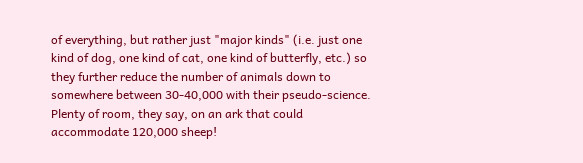of everything, but rather just "major kinds" (i.e. just one kind of dog, one kind of cat, one kind of butterfly, etc.) so they further reduce the number of animals down to somewhere between 30-40,000 with their pseudo-science. Plenty of room, they say, on an ark that could accommodate 120,000 sheep!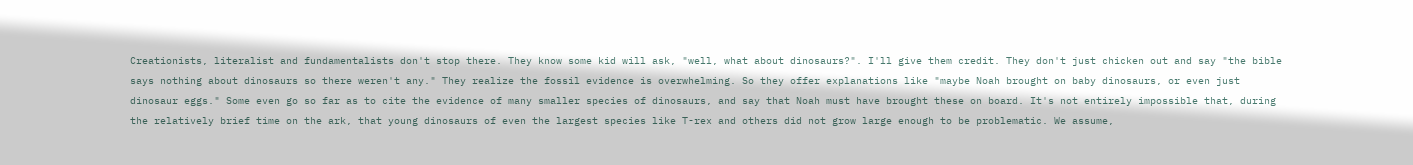Creationists, literalist and fundamentalists don't stop there. They know some kid will ask, "well, what about dinosaurs?". I'll give them credit. They don't just chicken out and say "the bible says nothing about dinosaurs so there weren't any." They realize the fossil evidence is overwhelming. So they offer explanations like "maybe Noah brought on baby dinosaurs, or even just dinosaur eggs." Some even go so far as to cite the evidence of many smaller species of dinosaurs, and say that Noah must have brought these on board. It's not entirely impossible that, during the relatively brief time on the ark, that young dinosaurs of even the largest species like T-rex and others did not grow large enough to be problematic. We assume,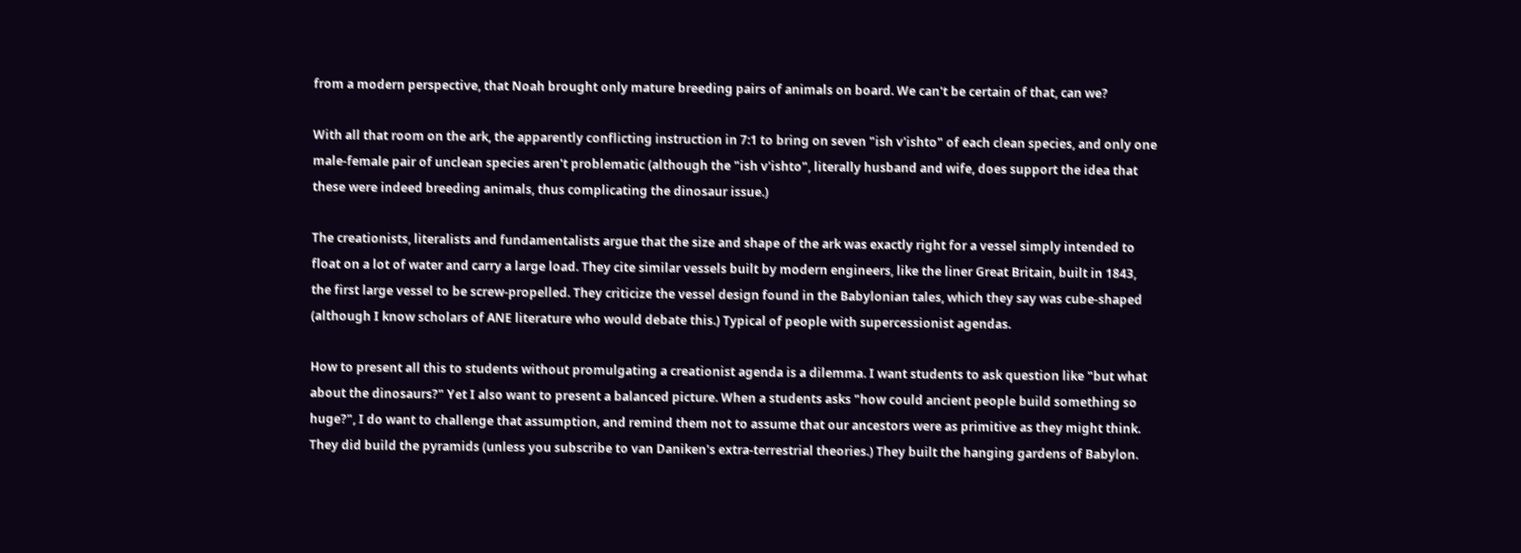from a modern perspective, that Noah brought only mature breeding pairs of animals on board. We can't be certain of that, can we?

With all that room on the ark, the apparently conflicting instruction in 7:1 to bring on seven "ish v'ishto" of each clean species, and only one male-female pair of unclean species aren't problematic (although the "ish v'ishto", literally husband and wife, does support the idea that these were indeed breeding animals, thus complicating the dinosaur issue.)

The creationists, literalists and fundamentalists argue that the size and shape of the ark was exactly right for a vessel simply intended to float on a lot of water and carry a large load. They cite similar vessels built by modern engineers, like the liner Great Britain, built in 1843, the first large vessel to be screw-propelled. They criticize the vessel design found in the Babylonian tales, which they say was cube-shaped (although I know scholars of ANE literature who would debate this.) Typical of people with supercessionist agendas.

How to present all this to students without promulgating a creationist agenda is a dilemma. I want students to ask question like "but what about the dinosaurs?" Yet I also want to present a balanced picture. When a students asks "how could ancient people build something so huge?", I do want to challenge that assumption, and remind them not to assume that our ancestors were as primitive as they might think. They did build the pyramids (unless you subscribe to van Daniken's extra-terrestrial theories.) They built the hanging gardens of Babylon.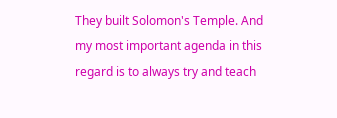They built Solomon's Temple. And my most important agenda in this regard is to always try and teach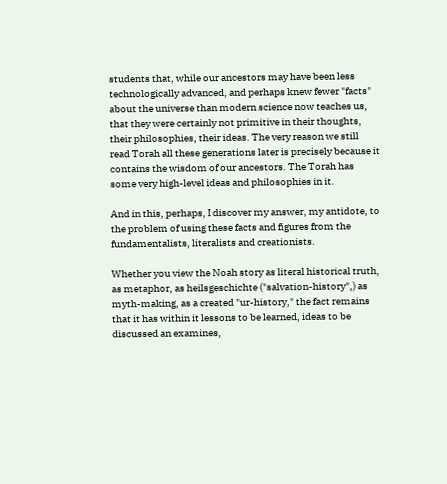students that, while our ancestors may have been less technologically advanced, and perhaps knew fewer "facts" about the universe than modern science now teaches us, that they were certainly not primitive in their thoughts, their philosophies, their ideas. The very reason we still read Torah all these generations later is precisely because it contains the wisdom of our ancestors. The Torah has some very high-level ideas and philosophies in it.

And in this, perhaps, I discover my answer, my antidote, to the problem of using these facts and figures from the fundamentalists, literalists and creationists.

Whether you view the Noah story as literal historical truth, as metaphor, as heilsgeschichte ("salvation-history",) as myth-making, as a created "ur-history," the fact remains that it has within it lessons to be learned, ideas to be discussed an examines,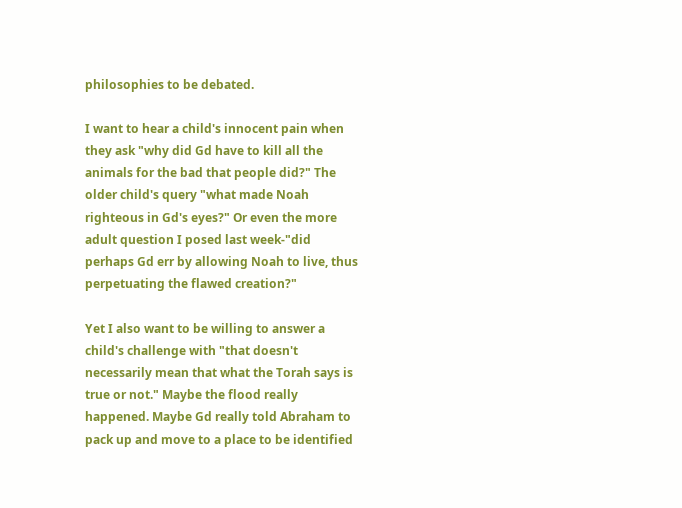philosophies to be debated.

I want to hear a child's innocent pain when they ask "why did Gd have to kill all the animals for the bad that people did?" The older child's query "what made Noah righteous in Gd's eyes?" Or even the more adult question I posed last week-"did perhaps Gd err by allowing Noah to live, thus perpetuating the flawed creation?"

Yet I also want to be willing to answer a child's challenge with "that doesn't necessarily mean that what the Torah says is true or not." Maybe the flood really happened. Maybe Gd really told Abraham to pack up and move to a place to be identified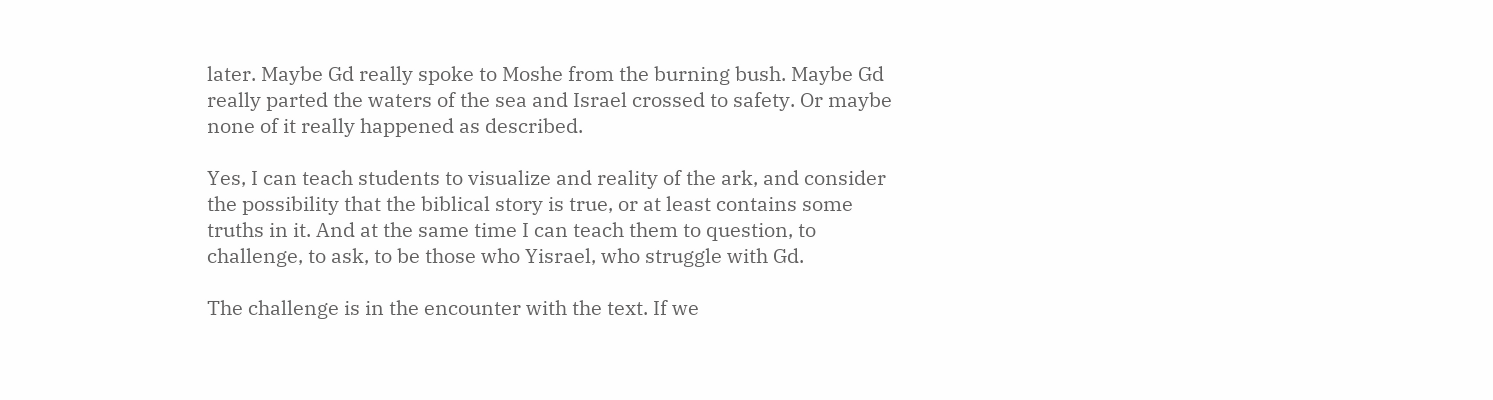later. Maybe Gd really spoke to Moshe from the burning bush. Maybe Gd really parted the waters of the sea and Israel crossed to safety. Or maybe none of it really happened as described.

Yes, I can teach students to visualize and reality of the ark, and consider the possibility that the biblical story is true, or at least contains some truths in it. And at the same time I can teach them to question, to challenge, to ask, to be those who Yisrael, who struggle with Gd.

The challenge is in the encounter with the text. If we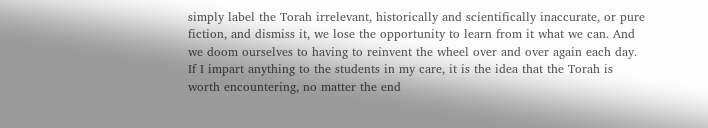simply label the Torah irrelevant, historically and scientifically inaccurate, or pure fiction, and dismiss it, we lose the opportunity to learn from it what we can. And we doom ourselves to having to reinvent the wheel over and over again each day. If I impart anything to the students in my care, it is the idea that the Torah is worth encountering, no matter the end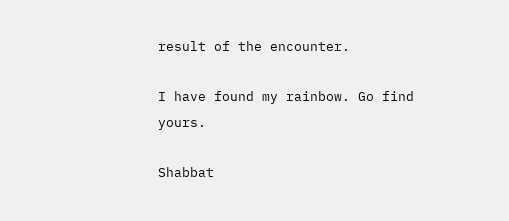result of the encounter.

I have found my rainbow. Go find yours.

Shabbat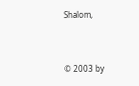Shalom,


© 2003 by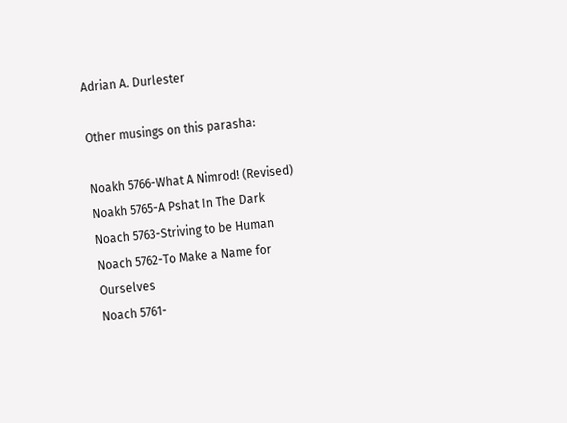Adrian A. Durlester

Other musings on this parasha:

Noakh 5766-What A Nimrod! (Revised)
Noakh 5765-A Pshat In The Dark
Noach 5763-Striving to be Human
Noach 5762-To Make a Name for Ourselves
Noach 5761-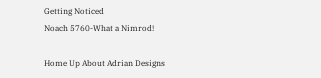Getting Noticed
Noach 5760-What a Nimrod!

Home Up About Adrian Designs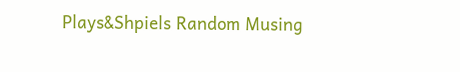Plays&Shpiels Random Musing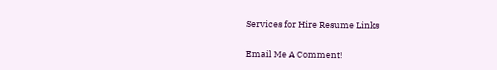Services for Hire Resume Links

Email Me A Comment!